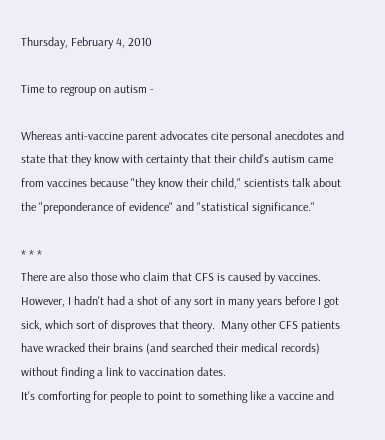Thursday, February 4, 2010

Time to regroup on autism -

Whereas anti-vaccine parent advocates cite personal anecdotes and state that they know with certainty that their child's autism came from vaccines because "they know their child," scientists talk about the "preponderance of evidence" and "statistical significance."

* * *
There are also those who claim that CFS is caused by vaccines.  However, I hadn't had a shot of any sort in many years before I got sick, which sort of disproves that theory.  Many other CFS patients have wracked their brains (and searched their medical records) without finding a link to vaccination dates.
It's comforting for people to point to something like a vaccine and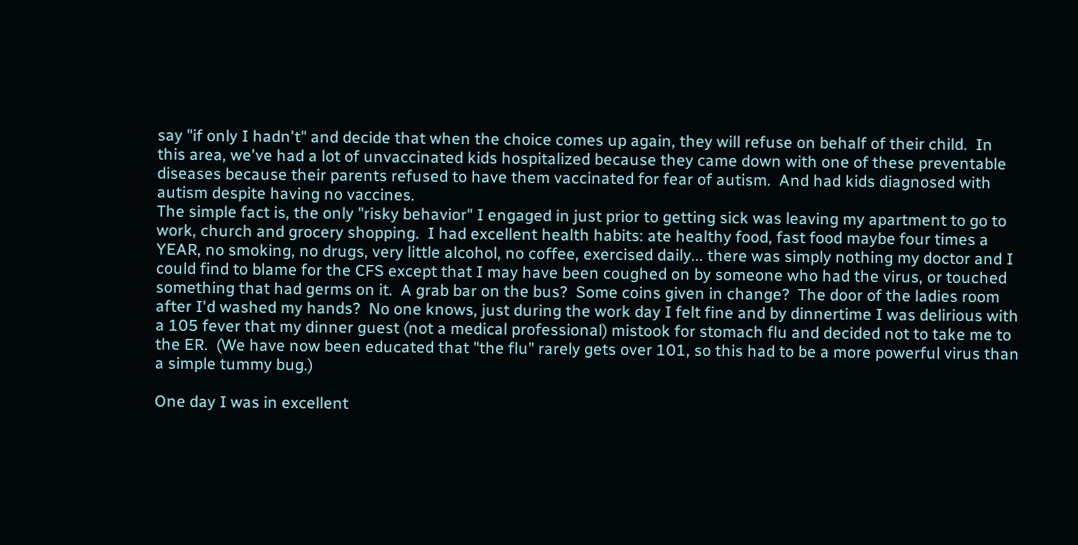say "if only I hadn't" and decide that when the choice comes up again, they will refuse on behalf of their child.  In this area, we've had a lot of unvaccinated kids hospitalized because they came down with one of these preventable diseases because their parents refused to have them vaccinated for fear of autism.  And had kids diagnosed with autism despite having no vaccines.
The simple fact is, the only "risky behavior" I engaged in just prior to getting sick was leaving my apartment to go to work, church and grocery shopping.  I had excellent health habits: ate healthy food, fast food maybe four times a YEAR, no smoking, no drugs, very little alcohol, no coffee, exercised daily... there was simply nothing my doctor and I could find to blame for the CFS except that I may have been coughed on by someone who had the virus, or touched something that had germs on it.  A grab bar on the bus?  Some coins given in change?  The door of the ladies room after I'd washed my hands?  No one knows, just during the work day I felt fine and by dinnertime I was delirious with a 105 fever that my dinner guest (not a medical professional) mistook for stomach flu and decided not to take me to the ER.  (We have now been educated that "the flu" rarely gets over 101, so this had to be a more powerful virus than a simple tummy bug.)

One day I was in excellent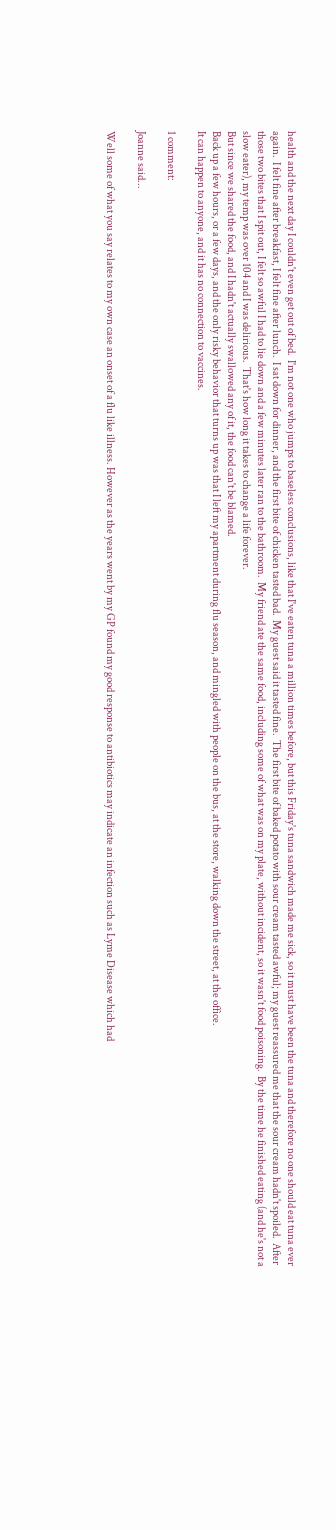health and the next day I couldn't even get out of bed.  I'm not one who jumps to baseless conclusions, like that I've eaten tuna a million times before, but this Friday's tuna sandwich made me sick, so it must have been the tuna and therefore no one should eat tuna ever again.  I felt fine after breakfast, I felt fine after lunch.  I sat down for dinner, and the first bite of chicken tasted bad.  My guest said it tasted fine.  The first bite of baked potato with sour cream tasted awful; my guest reassured me that the sour cream hadn't spoiled.  After those two bites that I spit out, I felt so awful I had to lie down and a few minutes later ran to the bathroom.  My friend ate the same food, including some of what was on my plate, without incident, so it wasn't food poisoning.  By the time he finished eating (and he's not a slow eater), my temp was over 104 and I was delirious.  That's how long it takes to change a life forever.
But since we shared the food, and I hadn't actually swallowed any of it, the food can't be blamed.
Back up a few hours, or a few days, and the only risky behavior that turns up was that I left my apartment during flu season, and mingled with people on the bus, at the store, walking down the street, at the office.
It can happen to anyone, and it has no connection to vaccines.

1 comment:

Joanne said...

Well some of what you say relates to my own case an onset of a flu like illness. However as the years went by my GP found my good response to antibiotics may indicate an infection such as Lyme Disease which had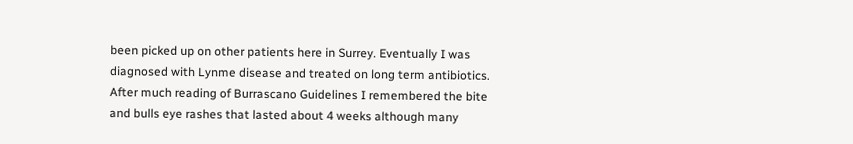been picked up on other patients here in Surrey. Eventually I was diagnosed with Lynme disease and treated on long term antibiotics. After much reading of Burrascano Guidelines I remembered the bite and bulls eye rashes that lasted about 4 weeks although many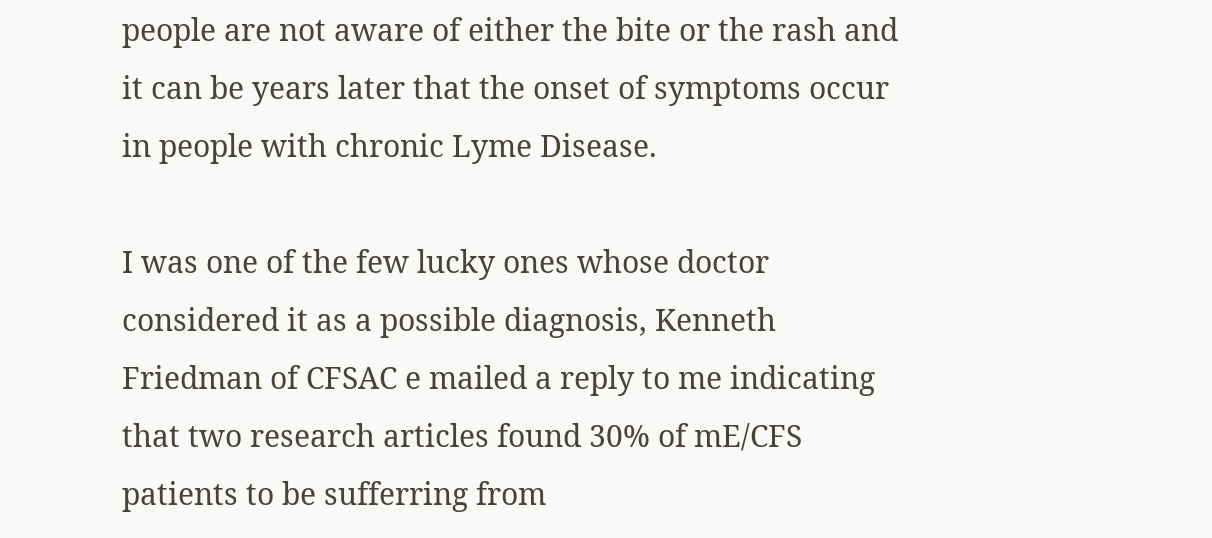people are not aware of either the bite or the rash and it can be years later that the onset of symptoms occur in people with chronic Lyme Disease.

I was one of the few lucky ones whose doctor considered it as a possible diagnosis, Kenneth Friedman of CFSAC e mailed a reply to me indicating that two research articles found 30% of mE/CFS patients to be sufferring from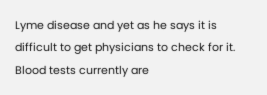Lyme disease and yet as he says it is difficult to get physicians to check for it. Blood tests currently are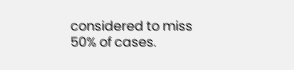considered to miss 50% of cases.